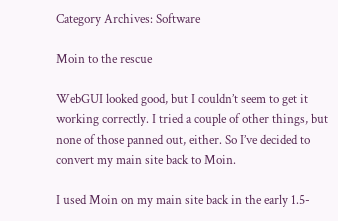Category Archives: Software

Moin to the rescue

WebGUI looked good, but I couldn’t seem to get it working correctly. I tried a couple of other things, but none of those panned out, either. So I’ve decided to convert my main site back to Moin.

I used Moin on my main site back in the early 1.5-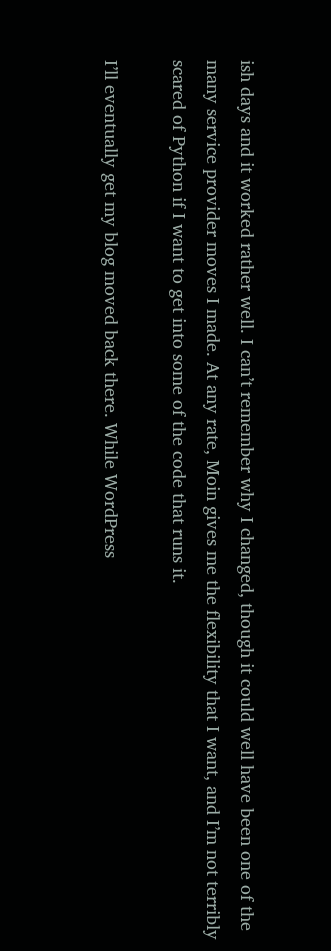ish days and it worked rather well. I can’t remember why I changed, though it could well have been one of the many service provider moves I made. At any rate, Moin gives me the flexibility that I want, and I’m not terribly scared of Python if I want to get into some of the code that runs it.

I’ll eventually get my blog moved back there. While WordPress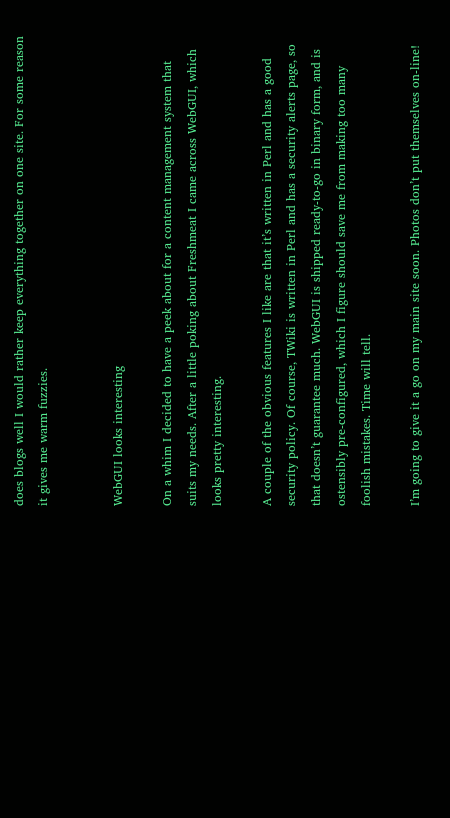does blogs well I would rather keep everything together on one site. For some reason it gives me warm fuzzies.


WebGUI looks interesting

On a whim I decided to have a peek about for a content management system that suits my needs. After a little poking about Freshmeat I came across WebGUI, which looks pretty interesting.

A couple of the obvious features I like are that it’s written in Perl and has a good security policy. Of course, TWiki is written in Perl and has a security alerts page, so that doesn’t guarantee much. WebGUI is shipped ready-to-go in binary form, and is ostensibly pre-configured, which I figure should save me from making too many foolish mistakes. Time will tell.

I’m going to give it a go on my main site soon. Photos don’t put themselves on-line!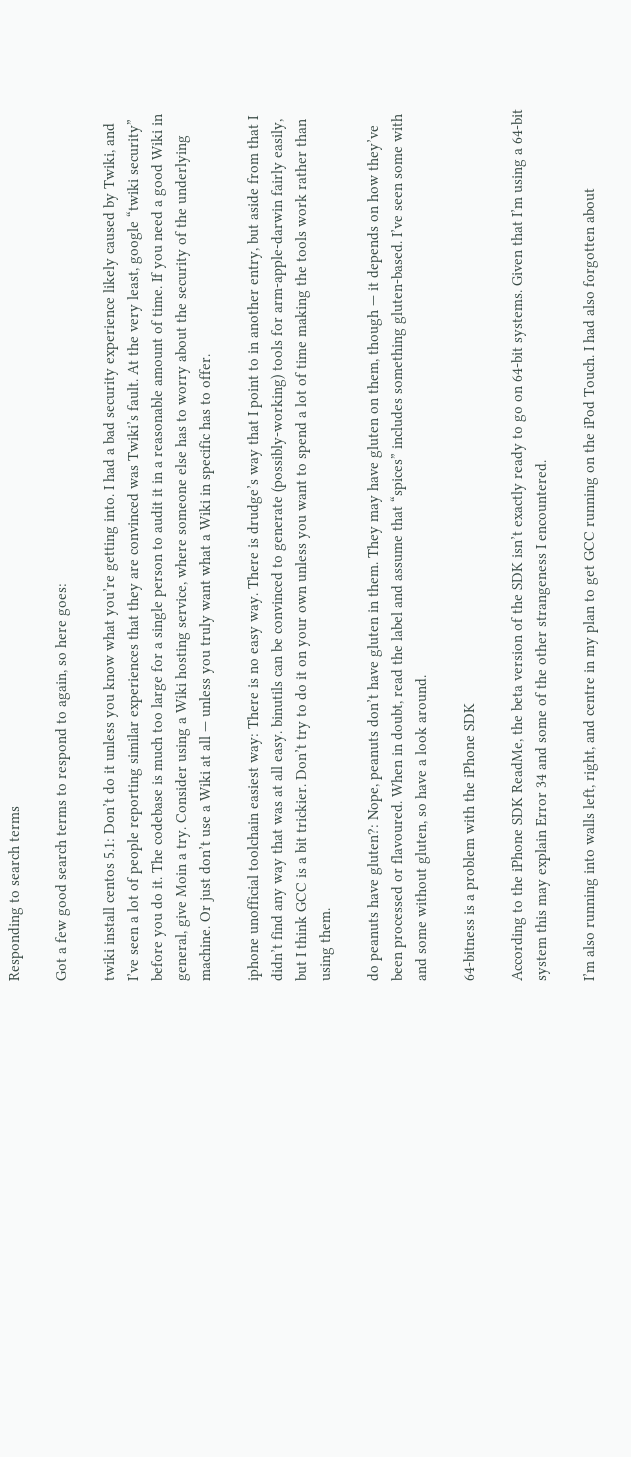Responding to search terms

Got a few good search terms to respond to again, so here goes:

twiki install centos 5.1: Don’t do it unless you know what you’re getting into. I had a bad security experience likely caused by Twiki, and I’ve seen a lot of people reporting similar experiences that they are convinced was Twiki’s fault. At the very least, google “twiki security” before you do it. The codebase is much too large for a single person to audit it in a reasonable amount of time. If you need a good Wiki in general, give Moin a try. Consider using a Wiki hosting service, where someone else has to worry about the security of the underlying machine. Or just don’t use a Wiki at all — unless you truly want what a Wiki in specific has to offer.

iphone unofficial toolchain easiest way: There is no easy way. There is drudge’s way that I point to in another entry, but aside from that I didn’t find any way that was at all easy. binutils can be convinced to generate (possibly-working) tools for arm-apple-darwin fairly easily, but I think GCC is a bit trickier. Don’t try to do it on your own unless you want to spend a lot of time making the tools work rather than using them.

do peanuts have gluten?: Nope, peanuts don’t have gluten in them. They may have gluten on them, though — it depends on how they’ve been processed or flavoured. When in doubt, read the label and assume that “spices” includes something gluten-based. I’ve seen some with and some without gluten, so have a look around.

64-bitness is a problem with the iPhone SDK

According to the iPhone SDK ReadMe, the beta version of the SDK isn’t exactly ready to go on 64-bit systems. Given that I’m using a 64-bit system this may explain Error 34 and some of the other strangeness I encountered.

I’m also running into walls left, right, and centre in my plan to get GCC running on the iPod Touch. I had also forgotten about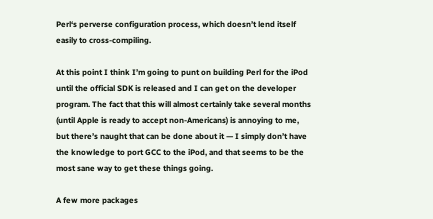Perl‘s perverse configuration process, which doesn’t lend itself easily to cross-compiling.

At this point I think I’m going to punt on building Perl for the iPod until the official SDK is released and I can get on the developer program. The fact that this will almost certainly take several months (until Apple is ready to accept non-Americans) is annoying to me, but there’s naught that can be done about it — I simply don’t have the knowledge to port GCC to the iPod, and that seems to be the most sane way to get these things going.

A few more packages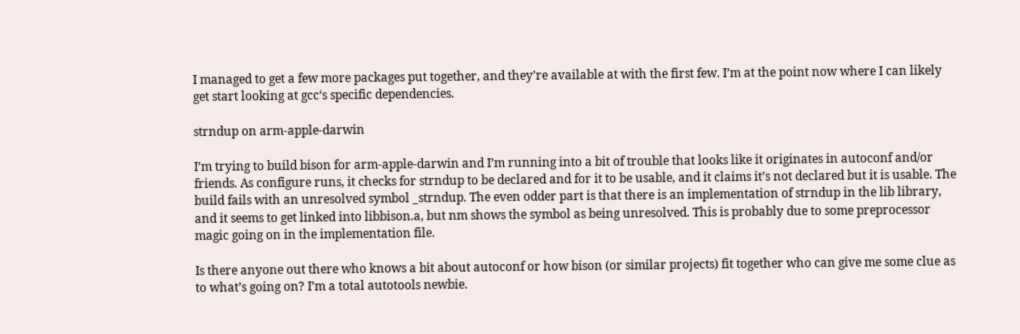I managed to get a few more packages put together, and they’re available at with the first few. I’m at the point now where I can likely get start looking at gcc‘s specific dependencies.

strndup on arm-apple-darwin

I’m trying to build bison for arm-apple-darwin and I’m running into a bit of trouble that looks like it originates in autoconf and/or friends. As configure runs, it checks for strndup to be declared and for it to be usable, and it claims it’s not declared but it is usable. The build fails with an unresolved symbol _strndup. The even odder part is that there is an implementation of strndup in the lib library, and it seems to get linked into libbison.a, but nm shows the symbol as being unresolved. This is probably due to some preprocessor magic going on in the implementation file.

Is there anyone out there who knows a bit about autoconf or how bison (or similar projects) fit together who can give me some clue as to what’s going on? I’m a total autotools newbie.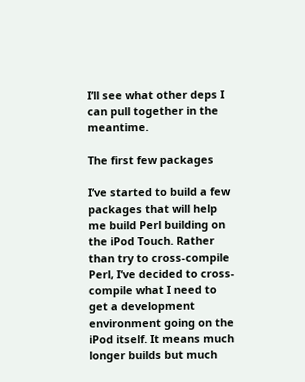I’ll see what other deps I can pull together in the meantime.

The first few packages

I’ve started to build a few packages that will help me build Perl building on the iPod Touch. Rather than try to cross-compile Perl, I’ve decided to cross-compile what I need to get a development environment going on the iPod itself. It means much longer builds but much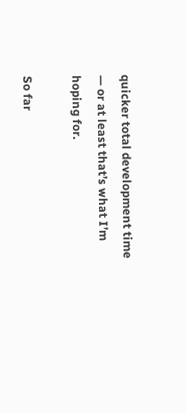quicker total development time — or at least that’s what I’m hoping for.

So far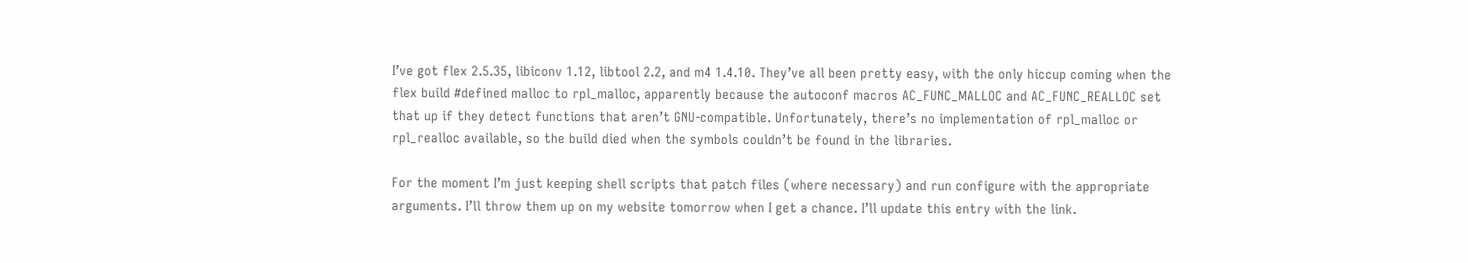I’ve got flex 2.5.35, libiconv 1.12, libtool 2.2, and m4 1.4.10. They’ve all been pretty easy, with the only hiccup coming when the flex build #defined malloc to rpl_malloc, apparently because the autoconf macros AC_FUNC_MALLOC and AC_FUNC_REALLOC set that up if they detect functions that aren’t GNU-compatible. Unfortunately, there’s no implementation of rpl_malloc or rpl_realloc available, so the build died when the symbols couldn’t be found in the libraries.

For the moment I’m just keeping shell scripts that patch files (where necessary) and run configure with the appropriate arguments. I’ll throw them up on my website tomorrow when I get a chance. I’ll update this entry with the link.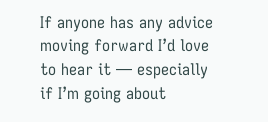If anyone has any advice moving forward I’d love to hear it — especially if I’m going about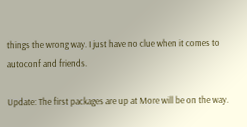things the wrong way. I just have no clue when it comes to autoconf and friends.

Update: The first packages are up at More will be on the way.